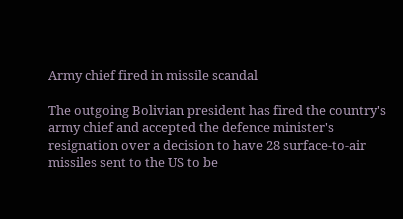Army chief fired in missile scandal

The outgoing Bolivian president has fired the country's army chief and accepted the defence minister's resignation over a decision to have 28 surface-to-air missiles sent to the US to be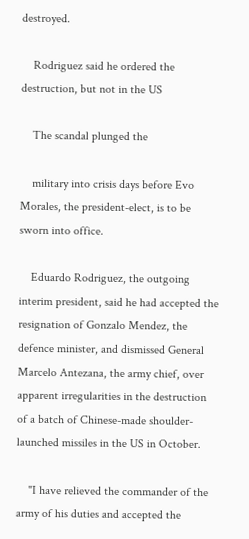destroyed.

    Rodriguez said he ordered the destruction, but not in the US

    The scandal plunged the

    military into crisis days before Evo Morales, the president-elect, is to be sworn into office.

    Eduardo Rodriguez, the outgoing interim president, said he had accepted the resignation of Gonzalo Mendez, the defence minister, and dismissed General Marcelo Antezana, the army chief, over apparent irregularities in the destruction of a batch of Chinese-made shoulder-launched missiles in the US in October.

    "I have relieved the commander of the army of his duties and accepted the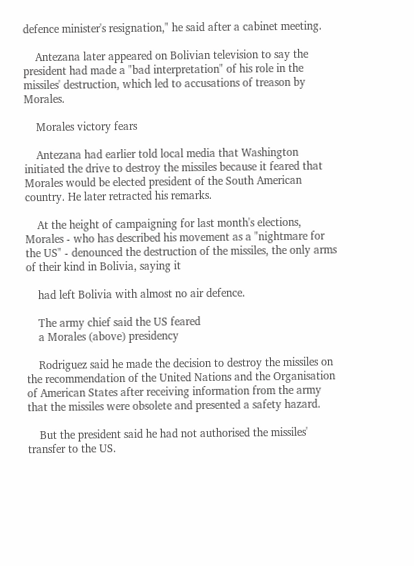defence minister's resignation," he said after a cabinet meeting.

    Antezana later appeared on Bolivian television to say the president had made a "bad interpretation" of his role in the missiles' destruction, which led to accusations of treason by Morales.

    Morales victory fears

    Antezana had earlier told local media that Washington initiated the drive to destroy the missiles because it feared that Morales would be elected president of the South American country. He later retracted his remarks.

    At the height of campaigning for last month's elections, Morales - who has described his movement as a "nightmare for the US" - denounced the destruction of the missiles, the only arms of their kind in Bolivia, saying it

    had left Bolivia with almost no air defence.

    The army chief said the US feared
    a Morales (above) presidency

    Rodriguez said he made the decision to destroy the missiles on the recommendation of the United Nations and the Organisation of American States after receiving information from the army that the missiles were obsolete and presented a safety hazard.

    But the president said he had not authorised the missiles' transfer to the US.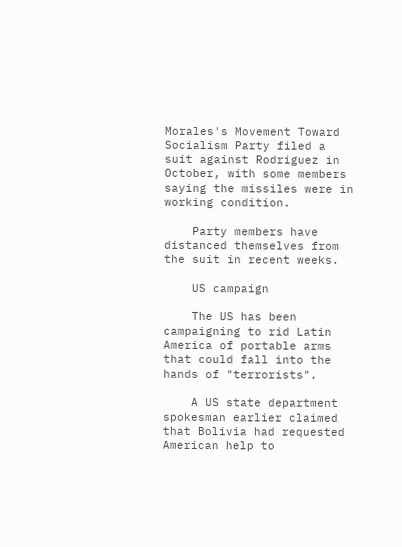Morales's Movement Toward Socialism Party filed a suit against Rodriguez in October, with some members saying the missiles were in working condition.

    Party members have distanced themselves from the suit in recent weeks.

    US campaign

    The US has been campaigning to rid Latin America of portable arms that could fall into the hands of "terrorists".

    A US state department spokesman earlier claimed that Bolivia had requested American help to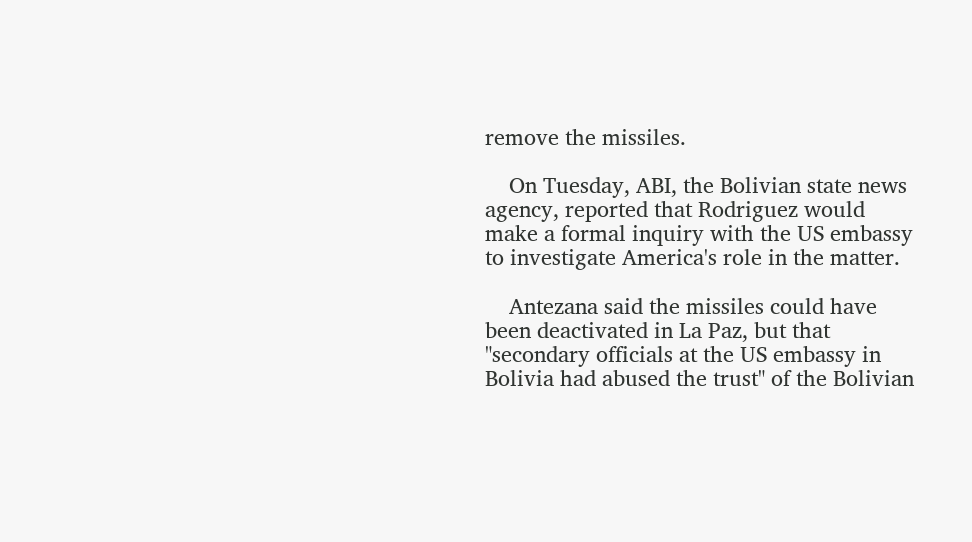remove the missiles.

    On Tuesday, ABI, the Bolivian state news agency, reported that Rodriguez would make a formal inquiry with the US embassy to investigate America's role in the matter.

    Antezana said the missiles could have been deactivated in La Paz, but that "secondary officials at the US embassy in Bolivia had abused the trust" of the Bolivian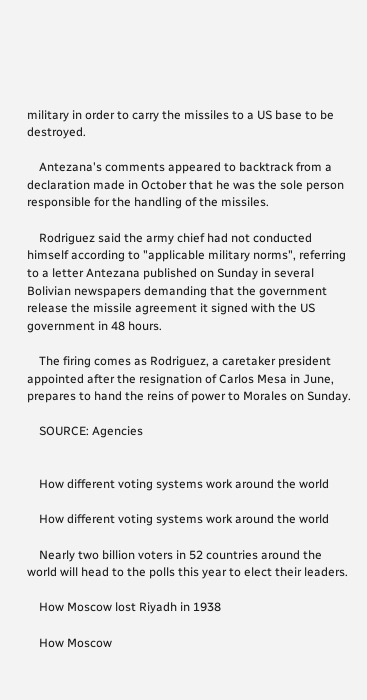military in order to carry the missiles to a US base to be destroyed.

    Antezana's comments appeared to backtrack from a declaration made in October that he was the sole person responsible for the handling of the missiles.

    Rodriguez said the army chief had not conducted himself according to "applicable military norms", referring to a letter Antezana published on Sunday in several Bolivian newspapers demanding that the government release the missile agreement it signed with the US government in 48 hours.

    The firing comes as Rodriguez, a caretaker president appointed after the resignation of Carlos Mesa in June, prepares to hand the reins of power to Morales on Sunday.

    SOURCE: Agencies


    How different voting systems work around the world

    How different voting systems work around the world

    Nearly two billion voters in 52 countries around the world will head to the polls this year to elect their leaders.

    How Moscow lost Riyadh in 1938

    How Moscow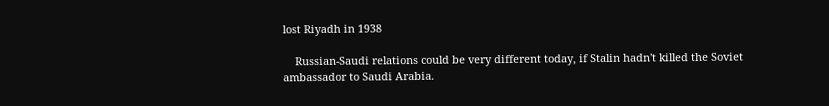lost Riyadh in 1938

    Russian-Saudi relations could be very different today, if Stalin hadn't killed the Soviet ambassador to Saudi Arabia.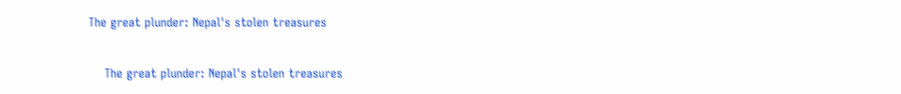The great plunder: Nepal's stolen treasures

    The great plunder: Nepal's stolen treasures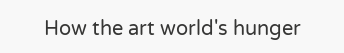How the art world's hunger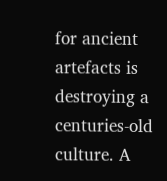for ancient artefacts is destroying a centuries-old culture. A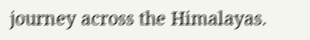journey across the Himalayas.